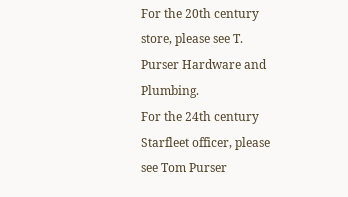For the 20th century store, please see T. Purser Hardware and Plumbing.
For the 24th century Starfleet officer, please see Tom Purser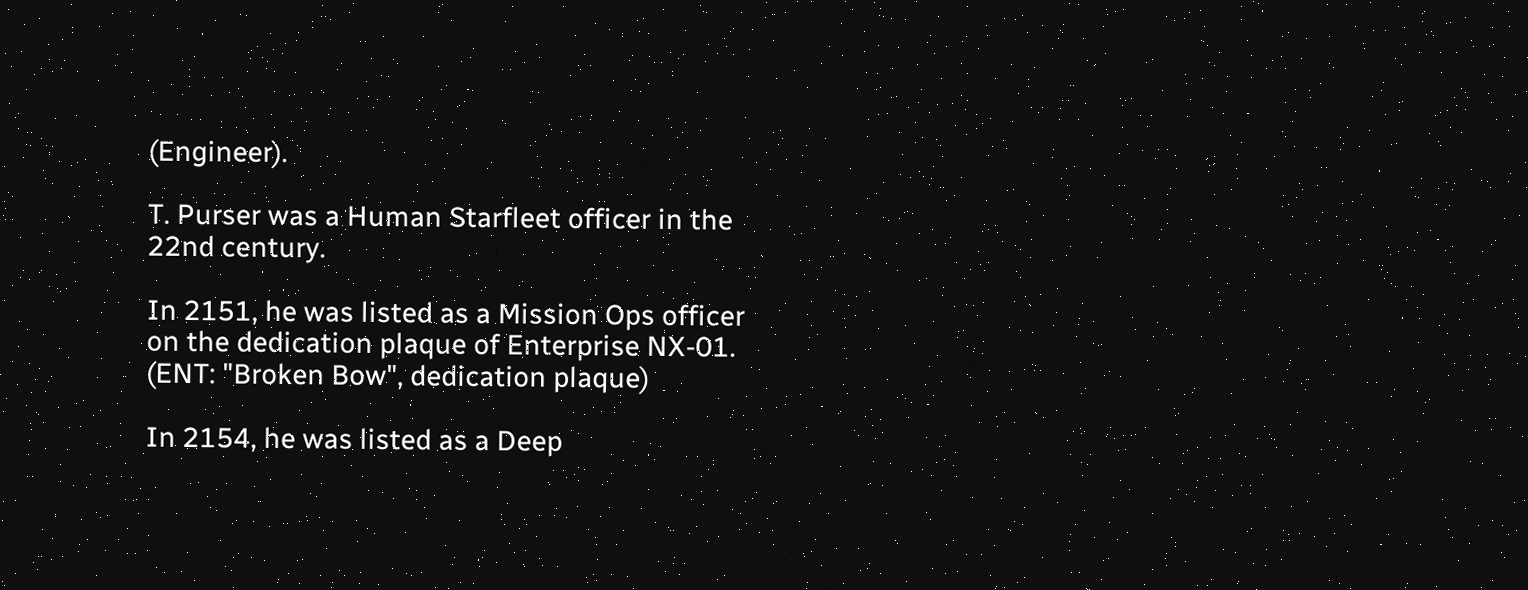(Engineer).

T. Purser was a Human Starfleet officer in the 22nd century.

In 2151, he was listed as a Mission Ops officer on the dedication plaque of Enterprise NX-01. (ENT: "Broken Bow", dedication plaque)

In 2154, he was listed as a Deep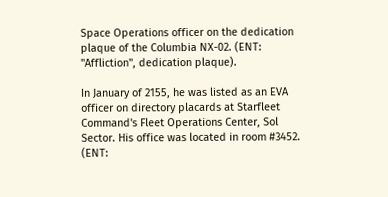Space Operations officer on the dedication plaque of the Columbia NX-02. (ENT: "Affliction", dedication plaque).

In January of 2155, he was listed as an EVA officer on directory placards at Starfleet Command's Fleet Operations Center, Sol Sector. His office was located in room #3452. (ENT: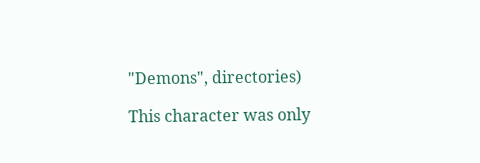"Demons", directories)

This character was only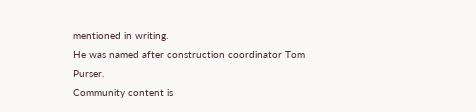mentioned in writing.
He was named after construction coordinator Tom Purser.
Community content is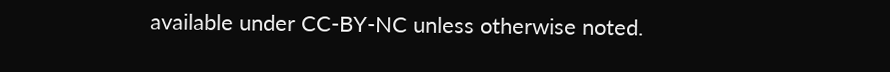available under CC-BY-NC unless otherwise noted.